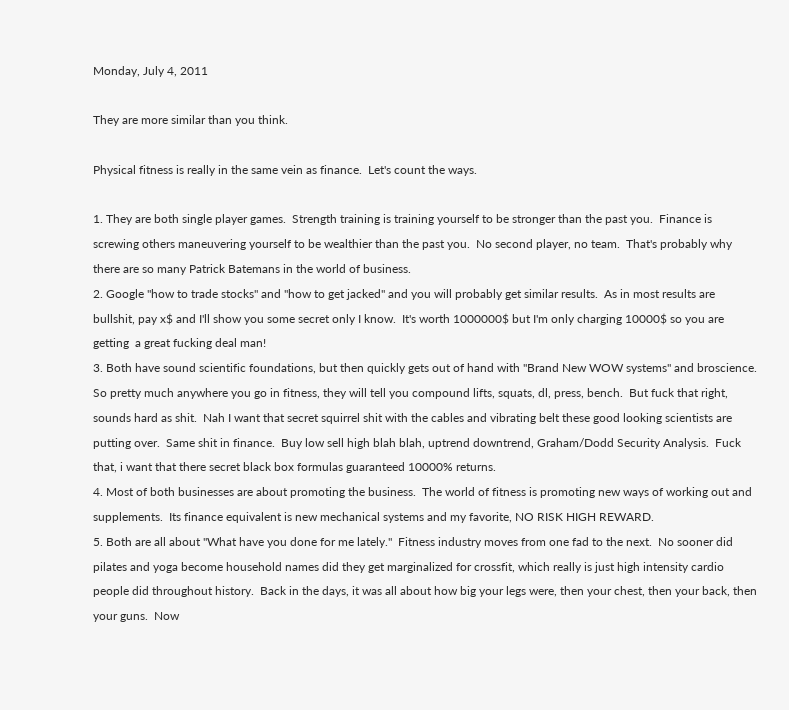Monday, July 4, 2011

They are more similar than you think.

Physical fitness is really in the same vein as finance.  Let's count the ways.

1. They are both single player games.  Strength training is training yourself to be stronger than the past you.  Finance is screwing others maneuvering yourself to be wealthier than the past you.  No second player, no team.  That's probably why there are so many Patrick Batemans in the world of business.
2. Google "how to trade stocks" and "how to get jacked" and you will probably get similar results.  As in most results are bullshit, pay x$ and I'll show you some secret only I know.  It's worth 1000000$ but I'm only charging 10000$ so you are getting  a great fucking deal man!
3. Both have sound scientific foundations, but then quickly gets out of hand with "Brand New WOW systems" and broscience.  So pretty much anywhere you go in fitness, they will tell you compound lifts, squats, dl, press, bench.  But fuck that right, sounds hard as shit.  Nah I want that secret squirrel shit with the cables and vibrating belt these good looking scientists are putting over.  Same shit in finance.  Buy low sell high blah blah, uptrend downtrend, Graham/Dodd Security Analysis.  Fuck that, i want that there secret black box formulas guaranteed 10000% returns.
4. Most of both businesses are about promoting the business.  The world of fitness is promoting new ways of working out and supplements.  Its finance equivalent is new mechanical systems and my favorite, NO RISK HIGH REWARD.
5. Both are all about "What have you done for me lately."  Fitness industry moves from one fad to the next.  No sooner did pilates and yoga become household names did they get marginalized for crossfit, which really is just high intensity cardio people did throughout history.  Back in the days, it was all about how big your legs were, then your chest, then your back, then your guns.  Now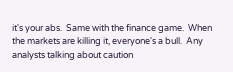it's your abs.  Same with the finance game.  When the markets are killing it, everyone's a bull.  Any analysts talking about caution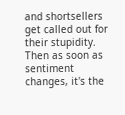and shortsellers get called out for their stupidity.  Then as soon as sentiment changes, it's the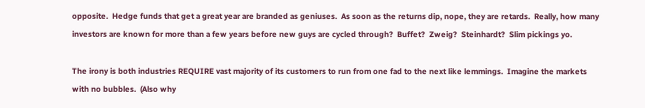opposite.  Hedge funds that get a great year are branded as geniuses.  As soon as the returns dip, nope, they are retards.  Really, how many investors are known for more than a few years before new guys are cycled through?  Buffet?  Zweig?  Steinhardt?  Slim pickings yo.

The irony is both industries REQUIRE vast majority of its customers to run from one fad to the next like lemmings.  Imagine the markets with no bubbles.  (Also why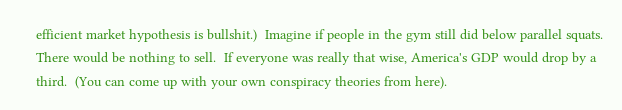efficient market hypothesis is bullshit.)  Imagine if people in the gym still did below parallel squats.  There would be nothing to sell.  If everyone was really that wise, America's GDP would drop by a third.  (You can come up with your own conspiracy theories from here).